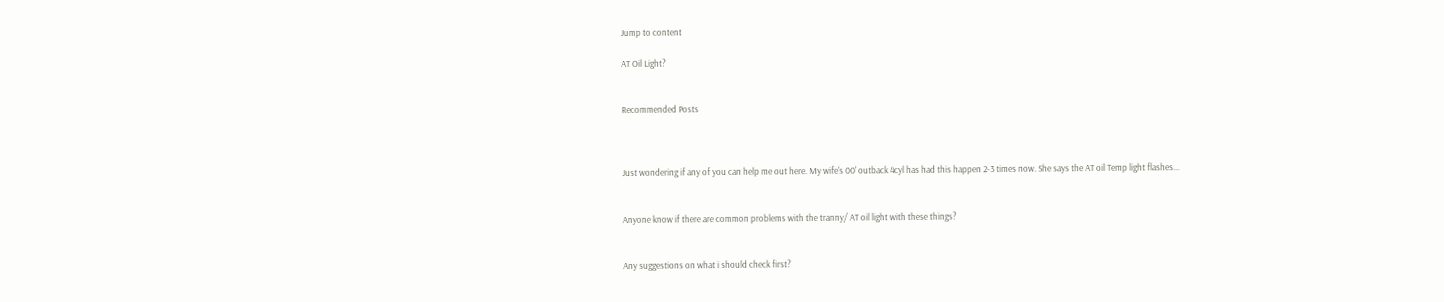Jump to content

AT Oil Light?


Recommended Posts



Just wondering if any of you can help me out here. My wife's 00' outback 4cyl has had this happen 2-3 times now. She says the AT oil Temp light flashes...


Anyone know if there are common problems with the tranny/ AT oil light with these things?


Any suggestions on what i should check first?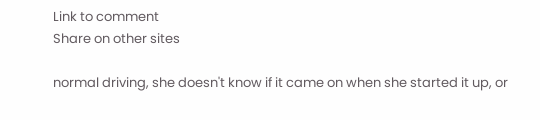Link to comment
Share on other sites

normal driving, she doesn't know if it came on when she started it up, or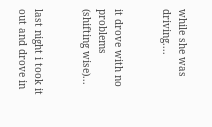while she was driving....


it drove with no problems (shifting wise)...


last night i took it out and drove in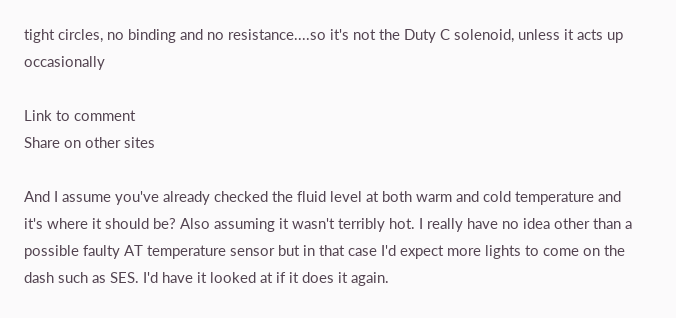tight circles, no binding and no resistance....so it's not the Duty C solenoid, unless it acts up occasionally

Link to comment
Share on other sites

And I assume you've already checked the fluid level at both warm and cold temperature and it's where it should be? Also assuming it wasn't terribly hot. I really have no idea other than a possible faulty AT temperature sensor but in that case I'd expect more lights to come on the dash such as SES. I'd have it looked at if it does it again.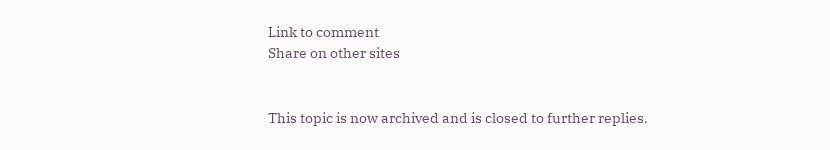Link to comment
Share on other sites


This topic is now archived and is closed to further replies.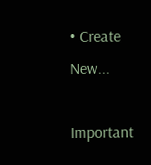• Create New...

Important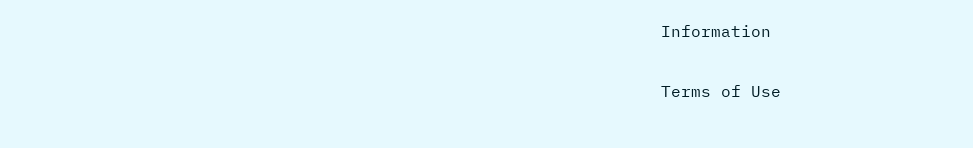Information

Terms of Use